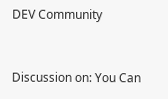DEV Community


Discussion on: You Can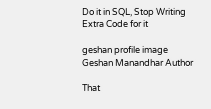Do it in SQL, Stop Writing Extra Code for it

geshan profile image
Geshan Manandhar Author

That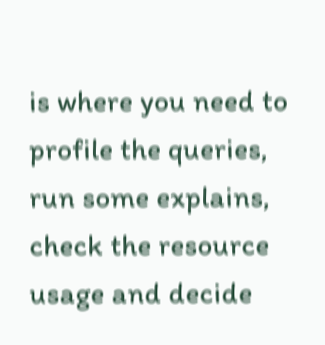is where you need to profile the queries, run some explains, check the resource usage and decide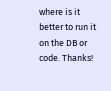where is it better to run it on the DB or code. Thanks!